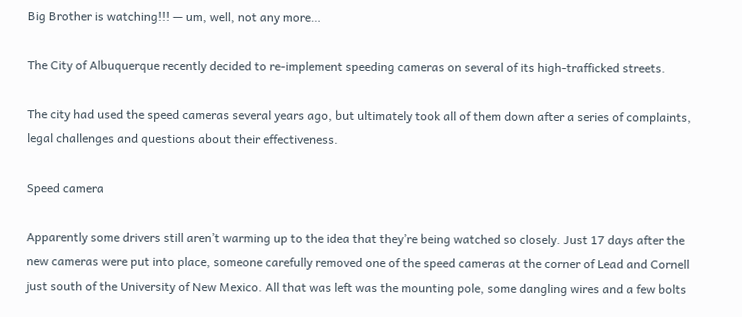Big Brother is watching!!! — um, well, not any more…

The City of Albuquerque recently decided to re-implement speeding cameras on several of its high-trafficked streets.

The city had used the speed cameras several years ago, but ultimately took all of them down after a series of complaints, legal challenges and questions about their effectiveness.

Speed camera

Apparently some drivers still aren’t warming up to the idea that they’re being watched so closely. Just 17 days after the new cameras were put into place, someone carefully removed one of the speed cameras at the corner of Lead and Cornell just south of the University of New Mexico. All that was left was the mounting pole, some dangling wires and a few bolts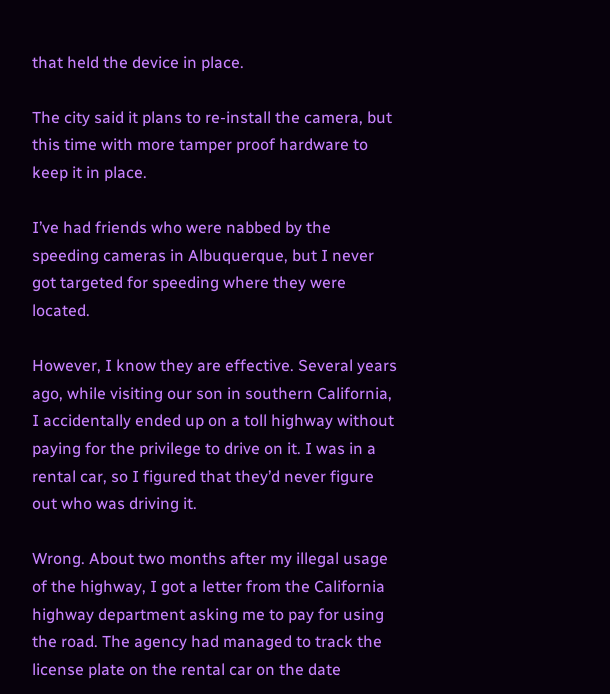that held the device in place.

The city said it plans to re-install the camera, but this time with more tamper proof hardware to keep it in place.

I’ve had friends who were nabbed by the speeding cameras in Albuquerque, but I never got targeted for speeding where they were located.

However, I know they are effective. Several years ago, while visiting our son in southern California, I accidentally ended up on a toll highway without paying for the privilege to drive on it. I was in a rental car, so I figured that they’d never figure out who was driving it.

Wrong. About two months after my illegal usage of the highway, I got a letter from the California highway department asking me to pay for using the road. The agency had managed to track the license plate on the rental car on the date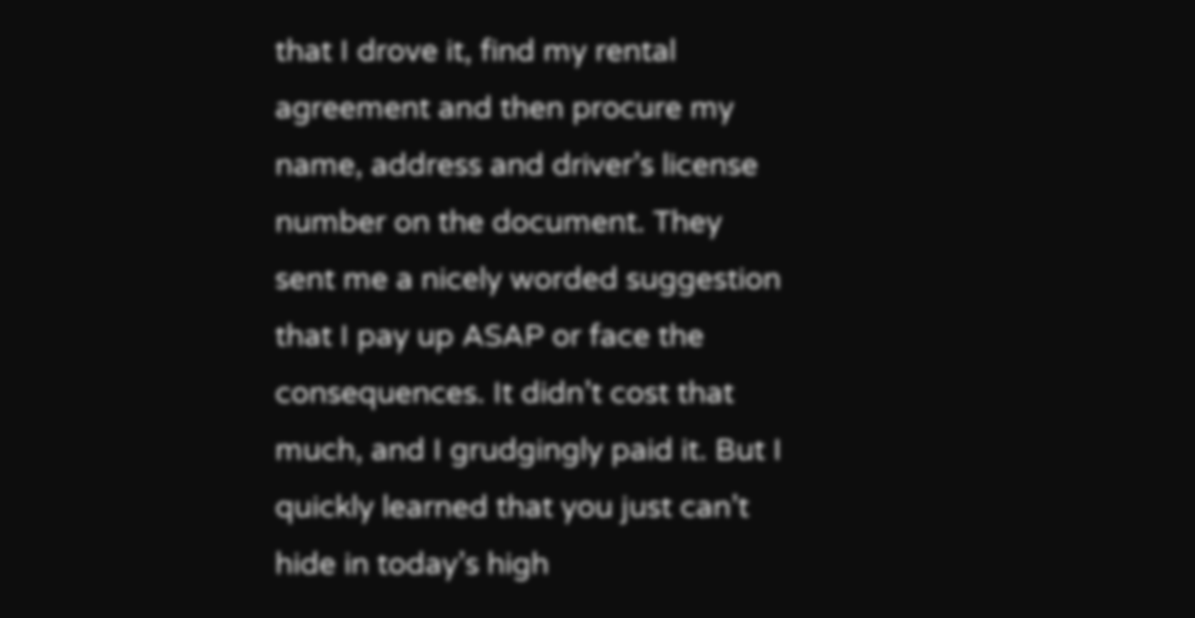that I drove it, find my rental agreement and then procure my name, address and driver’s license number on the document. They sent me a nicely worded suggestion that I pay up ASAP or face the consequences. It didn’t cost that much, and I grudgingly paid it. But I quickly learned that you just can’t hide in today’s high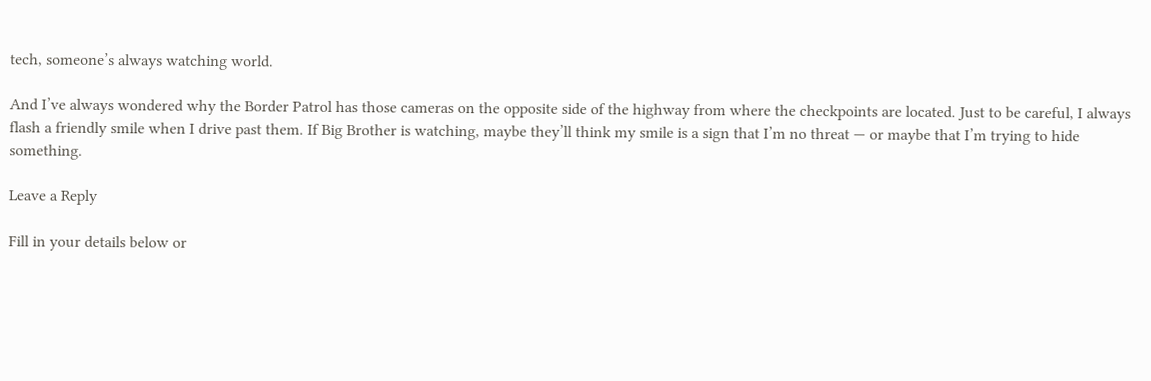tech, someone’s always watching world.

And I’ve always wondered why the Border Patrol has those cameras on the opposite side of the highway from where the checkpoints are located. Just to be careful, I always flash a friendly smile when I drive past them. If Big Brother is watching, maybe they’ll think my smile is a sign that I’m no threat — or maybe that I’m trying to hide something.

Leave a Reply

Fill in your details below or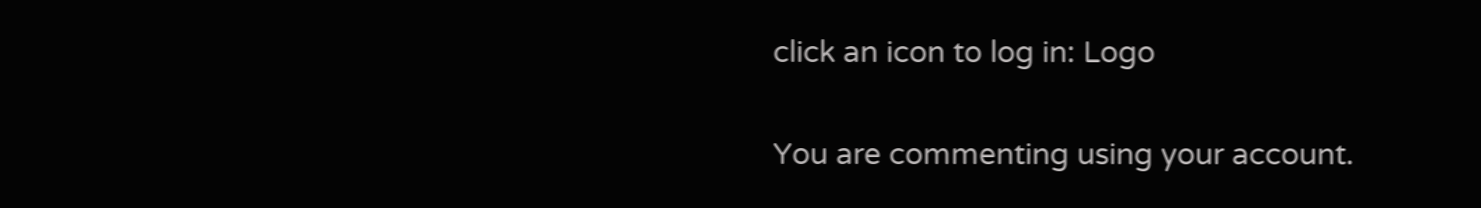click an icon to log in: Logo

You are commenting using your account.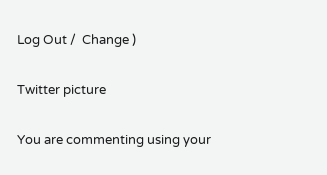Log Out /  Change )

Twitter picture

You are commenting using your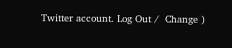Twitter account. Log Out /  Change )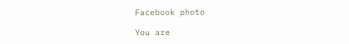Facebook photo

You are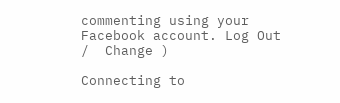commenting using your Facebook account. Log Out /  Change )

Connecting to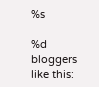%s

%d bloggers like this: